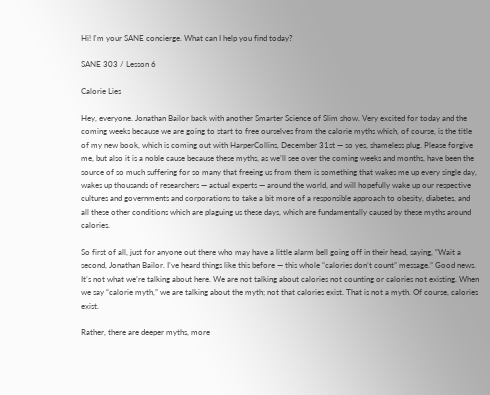Hi! I'm your SANE concierge. What can I help you find today?

SANE 303 / Lesson 6

Calorie Lies

Hey, everyone. Jonathan Bailor back with another Smarter Science of Slim show. Very excited for today and the coming weeks because we are going to start to free ourselves from the calorie myths which, of course, is the title of my new book, which is coming out with HarperCollins, December 31st — so yes, shameless plug. Please forgive me, but also it is a noble cause because these myths, as we’ll see over the coming weeks and months, have been the source of so much suffering for so many that freeing us from them is something that wakes me up every single day, wakes up thousands of researchers — actual experts — around the world, and will hopefully wake up our respective cultures and governments and corporations to take a bit more of a responsible approach to obesity, diabetes, and all these other conditions which are plaguing us these days, which are fundamentally caused by these myths around calories.

So first of all, just for anyone out there who may have a little alarm bell going off in their head, saying, “Wait a second, Jonathan Bailor. I’ve heard things like this before — this whole “calories don’t count” message.” Good news. It’s not what we’re talking about here. We are not talking about calories not counting or calories not existing. When we say “calorie myth,” we are talking about the myth; not that calories exist. That is not a myth. Of course, calories exist.

Rather, there are deeper myths, more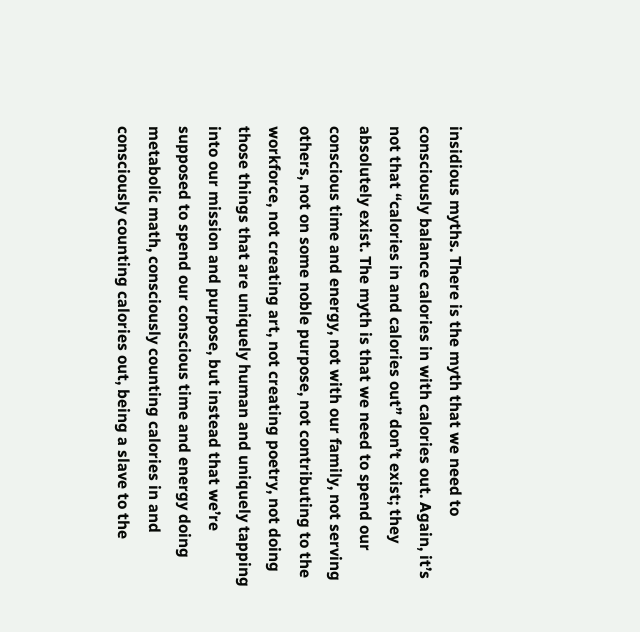insidious myths. There is the myth that we need to consciously balance calories in with calories out. Again, it’s not that “calories in and calories out” don’t exist; they absolutely exist. The myth is that we need to spend our conscious time and energy, not with our family, not serving others, not on some noble purpose, not contributing to the workforce, not creating art, not creating poetry, not doing those things that are uniquely human and uniquely tapping into our mission and purpose, but instead that we’re supposed to spend our conscious time and energy doing metabolic math, consciously counting calories in and consciously counting calories out, being a slave to the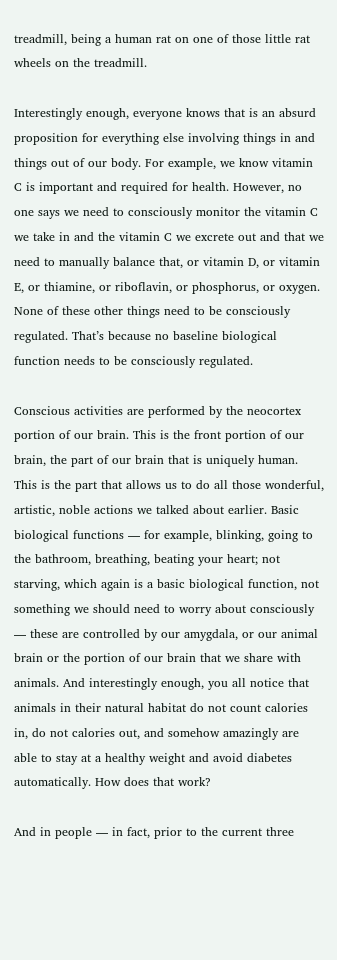treadmill, being a human rat on one of those little rat wheels on the treadmill.

Interestingly enough, everyone knows that is an absurd proposition for everything else involving things in and things out of our body. For example, we know vitamin C is important and required for health. However, no one says we need to consciously monitor the vitamin C we take in and the vitamin C we excrete out and that we need to manually balance that, or vitamin D, or vitamin E, or thiamine, or riboflavin, or phosphorus, or oxygen. None of these other things need to be consciously regulated. That’s because no baseline biological function needs to be consciously regulated.

Conscious activities are performed by the neocortex portion of our brain. This is the front portion of our brain, the part of our brain that is uniquely human. This is the part that allows us to do all those wonderful, artistic, noble actions we talked about earlier. Basic biological functions — for example, blinking, going to the bathroom, breathing, beating your heart; not starving, which again is a basic biological function, not something we should need to worry about consciously — these are controlled by our amygdala, or our animal brain or the portion of our brain that we share with animals. And interestingly enough, you all notice that animals in their natural habitat do not count calories in, do not calories out, and somehow amazingly are able to stay at a healthy weight and avoid diabetes automatically. How does that work?

And in people — in fact, prior to the current three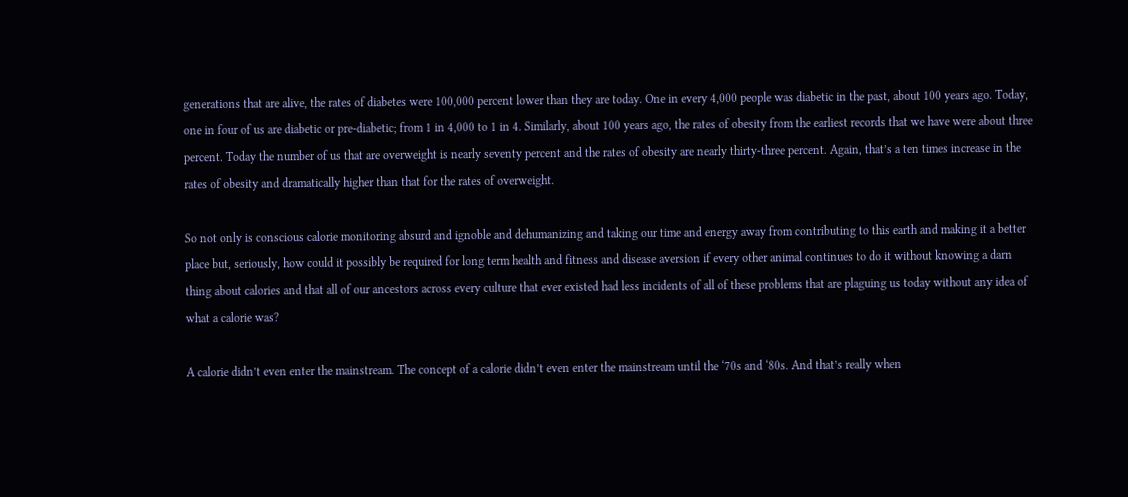generations that are alive, the rates of diabetes were 100,000 percent lower than they are today. One in every 4,000 people was diabetic in the past, about 100 years ago. Today, one in four of us are diabetic or pre-diabetic; from 1 in 4,000 to 1 in 4. Similarly, about 100 years ago, the rates of obesity from the earliest records that we have were about three percent. Today the number of us that are overweight is nearly seventy percent and the rates of obesity are nearly thirty-three percent. Again, that’s a ten times increase in the rates of obesity and dramatically higher than that for the rates of overweight.

So not only is conscious calorie monitoring absurd and ignoble and dehumanizing and taking our time and energy away from contributing to this earth and making it a better place but, seriously, how could it possibly be required for long term health and fitness and disease aversion if every other animal continues to do it without knowing a darn thing about calories and that all of our ancestors across every culture that ever existed had less incidents of all of these problems that are plaguing us today without any idea of what a calorie was?

A calorie didn’t even enter the mainstream. The concept of a calorie didn’t even enter the mainstream until the ‘70s and ‘80s. And that’s really when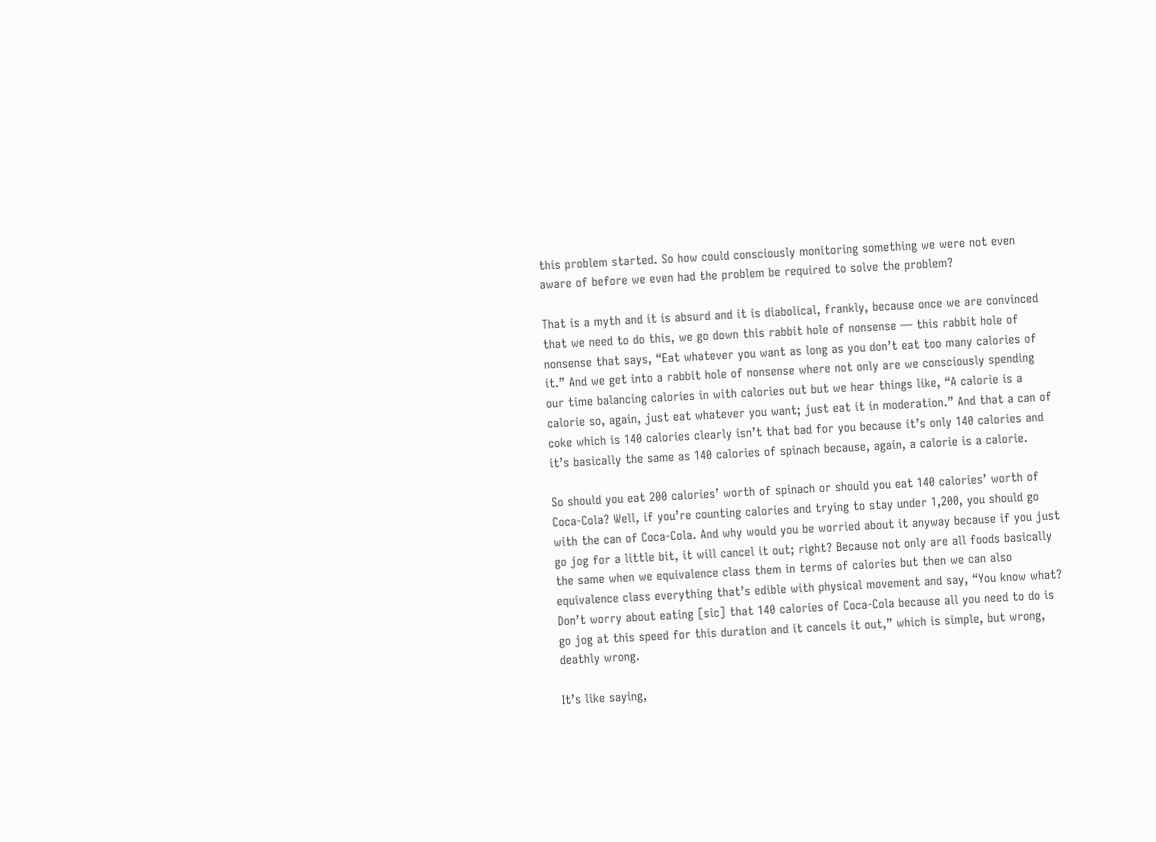this problem started. So how could consciously monitoring something we were not even aware of before we even had the problem be required to solve the problem?

That is a myth and it is absurd and it is diabolical, frankly, because once we are convinced that we need to do this, we go down this rabbit hole of nonsense — this rabbit hole of nonsense that says, “Eat whatever you want as long as you don’t eat too many calories of it.” And we get into a rabbit hole of nonsense where not only are we consciously spending our time balancing calories in with calories out but we hear things like, “A calorie is a calorie so, again, just eat whatever you want; just eat it in moderation.” And that a can of coke which is 140 calories clearly isn’t that bad for you because it’s only 140 calories and it’s basically the same as 140 calories of spinach because, again, a calorie is a calorie.

So should you eat 200 calories’ worth of spinach or should you eat 140 calories’ worth of Coca-Cola? Well, if you’re counting calories and trying to stay under 1,200, you should go with the can of Coca-Cola. And why would you be worried about it anyway because if you just go jog for a little bit, it will cancel it out; right? Because not only are all foods basically the same when we equivalence class them in terms of calories but then we can also equivalence class everything that’s edible with physical movement and say, “You know what? Don’t worry about eating [sic] that 140 calories of Coca-Cola because all you need to do is go jog at this speed for this duration and it cancels it out,” which is simple, but wrong, deathly wrong.

It’s like saying,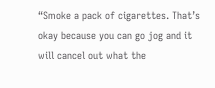“Smoke a pack of cigarettes. That’s okay because you can go jog and it will cancel out what the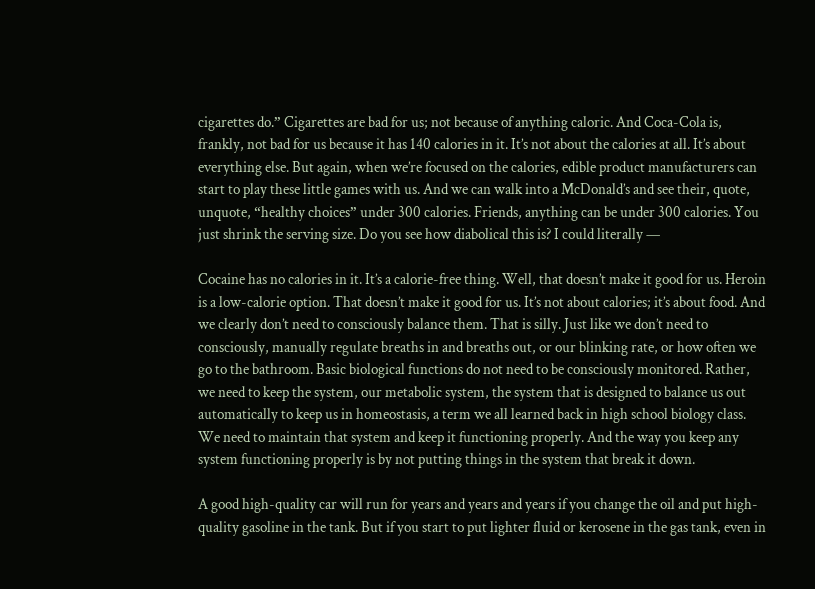cigarettes do.” Cigarettes are bad for us; not because of anything caloric. And Coca-Cola is, frankly, not bad for us because it has 140 calories in it. It’s not about the calories at all. It’s about everything else. But again, when we’re focused on the calories, edible product manufacturers can start to play these little games with us. And we can walk into a McDonald’s and see their, quote, unquote, “healthy choices” under 300 calories. Friends, anything can be under 300 calories. You just shrink the serving size. Do you see how diabolical this is? I could literally —

Cocaine has no calories in it. It’s a calorie-free thing. Well, that doesn’t make it good for us. Heroin is a low-calorie option. That doesn’t make it good for us. It’s not about calories; it’s about food. And we clearly don’t need to consciously balance them. That is silly. Just like we don’t need to consciously, manually regulate breaths in and breaths out, or our blinking rate, or how often we go to the bathroom. Basic biological functions do not need to be consciously monitored. Rather, we need to keep the system, our metabolic system, the system that is designed to balance us out automatically to keep us in homeostasis, a term we all learned back in high school biology class. We need to maintain that system and keep it functioning properly. And the way you keep any system functioning properly is by not putting things in the system that break it down.

A good high-quality car will run for years and years and years if you change the oil and put high-quality gasoline in the tank. But if you start to put lighter fluid or kerosene in the gas tank, even in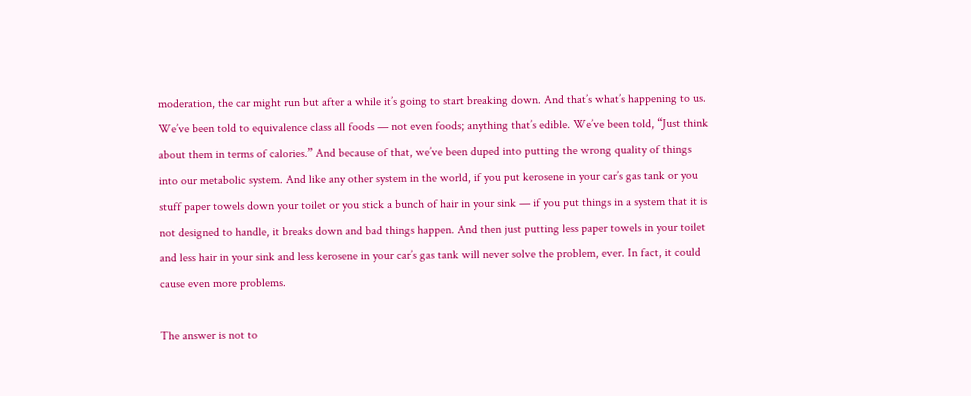moderation, the car might run but after a while it’s going to start breaking down. And that’s what’s happening to us. We’ve been told to equivalence class all foods — not even foods; anything that’s edible. We’ve been told, “Just think about them in terms of calories.” And because of that, we’ve been duped into putting the wrong quality of things into our metabolic system. And like any other system in the world, if you put kerosene in your car’s gas tank or you stuff paper towels down your toilet or you stick a bunch of hair in your sink — if you put things in a system that it is not designed to handle, it breaks down and bad things happen. And then just putting less paper towels in your toilet and less hair in your sink and less kerosene in your car’s gas tank will never solve the problem, ever. In fact, it could cause even more problems.

The answer is not to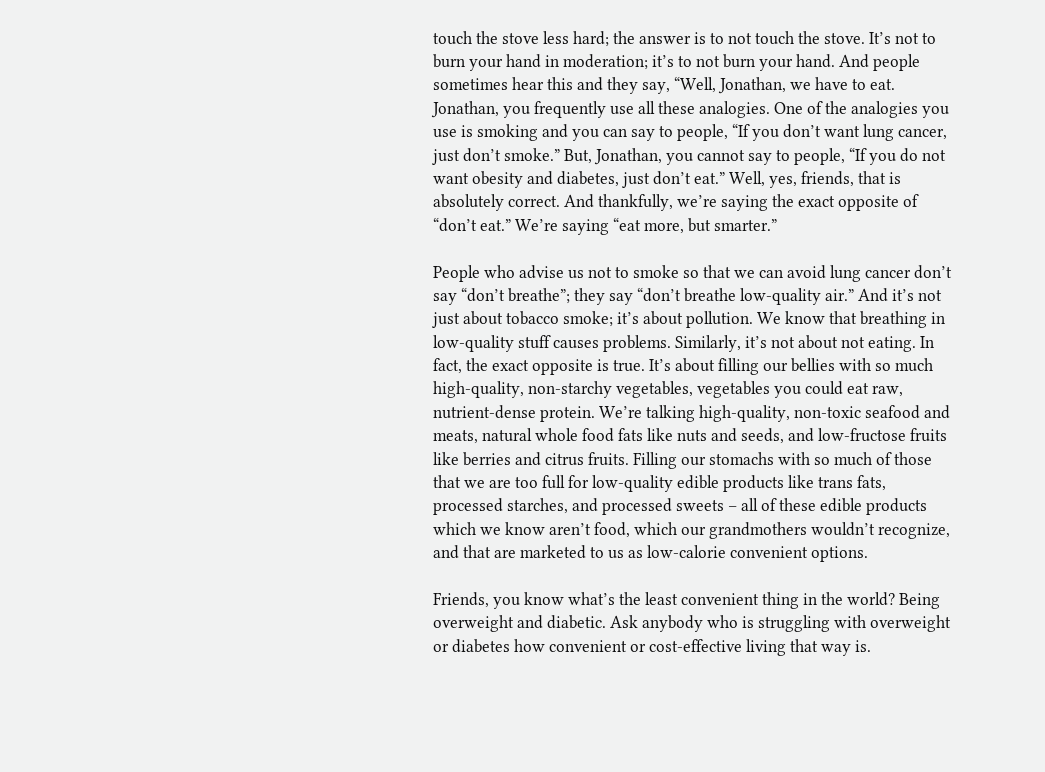touch the stove less hard; the answer is to not touch the stove. It’s not to burn your hand in moderation; it’s to not burn your hand. And people sometimes hear this and they say, “Well, Jonathan, we have to eat. Jonathan, you frequently use all these analogies. One of the analogies you use is smoking and you can say to people, “If you don’t want lung cancer, just don’t smoke.” But, Jonathan, you cannot say to people, “If you do not want obesity and diabetes, just don’t eat.” Well, yes, friends, that is absolutely correct. And thankfully, we’re saying the exact opposite of “don’t eat.” We’re saying “eat more, but smarter.”

People who advise us not to smoke so that we can avoid lung cancer don’t say “don’t breathe”; they say “don’t breathe low-quality air.” And it’s not just about tobacco smoke; it’s about pollution. We know that breathing in low-quality stuff causes problems. Similarly, it’s not about not eating. In fact, the exact opposite is true. It’s about filling our bellies with so much high-quality, non-starchy vegetables, vegetables you could eat raw, nutrient-dense protein. We’re talking high-quality, non-toxic seafood and meats, natural whole food fats like nuts and seeds, and low-fructose fruits like berries and citrus fruits. Filling our stomachs with so much of those that we are too full for low-quality edible products like trans fats, processed starches, and processed sweets – all of these edible products which we know aren’t food, which our grandmothers wouldn’t recognize, and that are marketed to us as low-calorie convenient options.

Friends, you know what’s the least convenient thing in the world? Being overweight and diabetic. Ask anybody who is struggling with overweight or diabetes how convenient or cost-effective living that way is.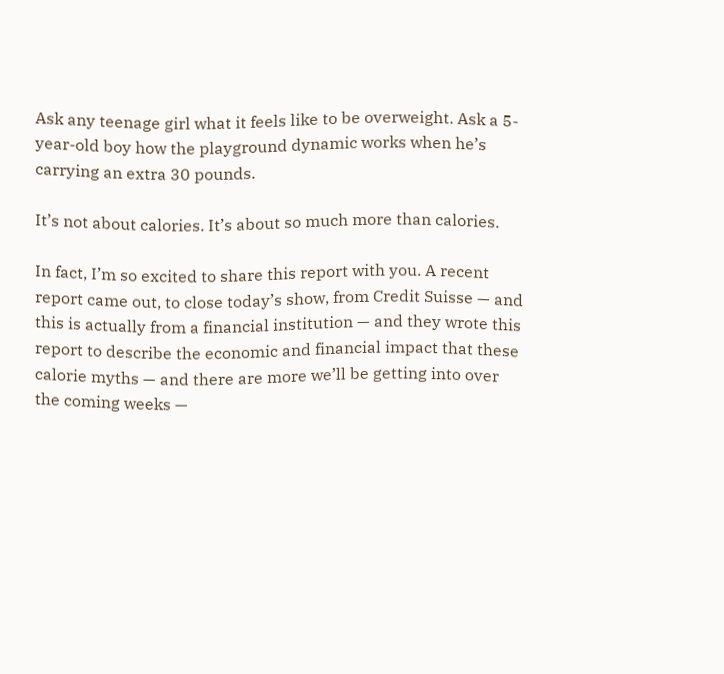Ask any teenage girl what it feels like to be overweight. Ask a 5-year-old boy how the playground dynamic works when he’s carrying an extra 30 pounds.

It’s not about calories. It’s about so much more than calories.

In fact, I’m so excited to share this report with you. A recent report came out, to close today’s show, from Credit Suisse — and this is actually from a financial institution — and they wrote this report to describe the economic and financial impact that these calorie myths — and there are more we’ll be getting into over the coming weeks —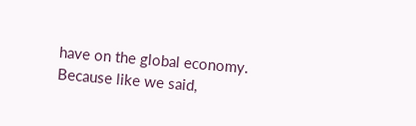have on the global economy. Because like we said,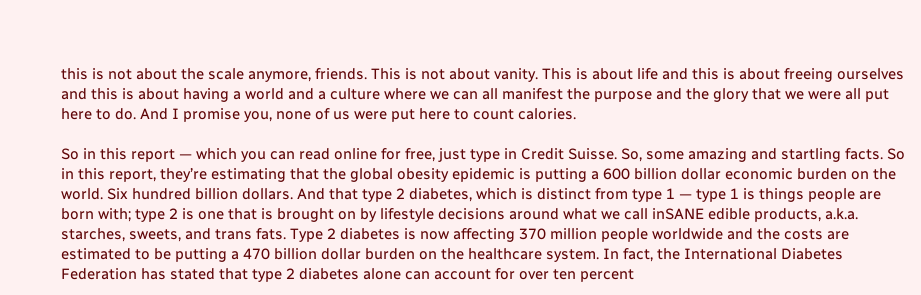this is not about the scale anymore, friends. This is not about vanity. This is about life and this is about freeing ourselves and this is about having a world and a culture where we can all manifest the purpose and the glory that we were all put here to do. And I promise you, none of us were put here to count calories.

So in this report — which you can read online for free, just type in Credit Suisse. So, some amazing and startling facts. So in this report, they’re estimating that the global obesity epidemic is putting a 600 billion dollar economic burden on the world. Six hundred billion dollars. And that type 2 diabetes, which is distinct from type 1 — type 1 is things people are born with; type 2 is one that is brought on by lifestyle decisions around what we call inSANE edible products, a.k.a. starches, sweets, and trans fats. Type 2 diabetes is now affecting 370 million people worldwide and the costs are estimated to be putting a 470 billion dollar burden on the healthcare system. In fact, the International Diabetes Federation has stated that type 2 diabetes alone can account for over ten percent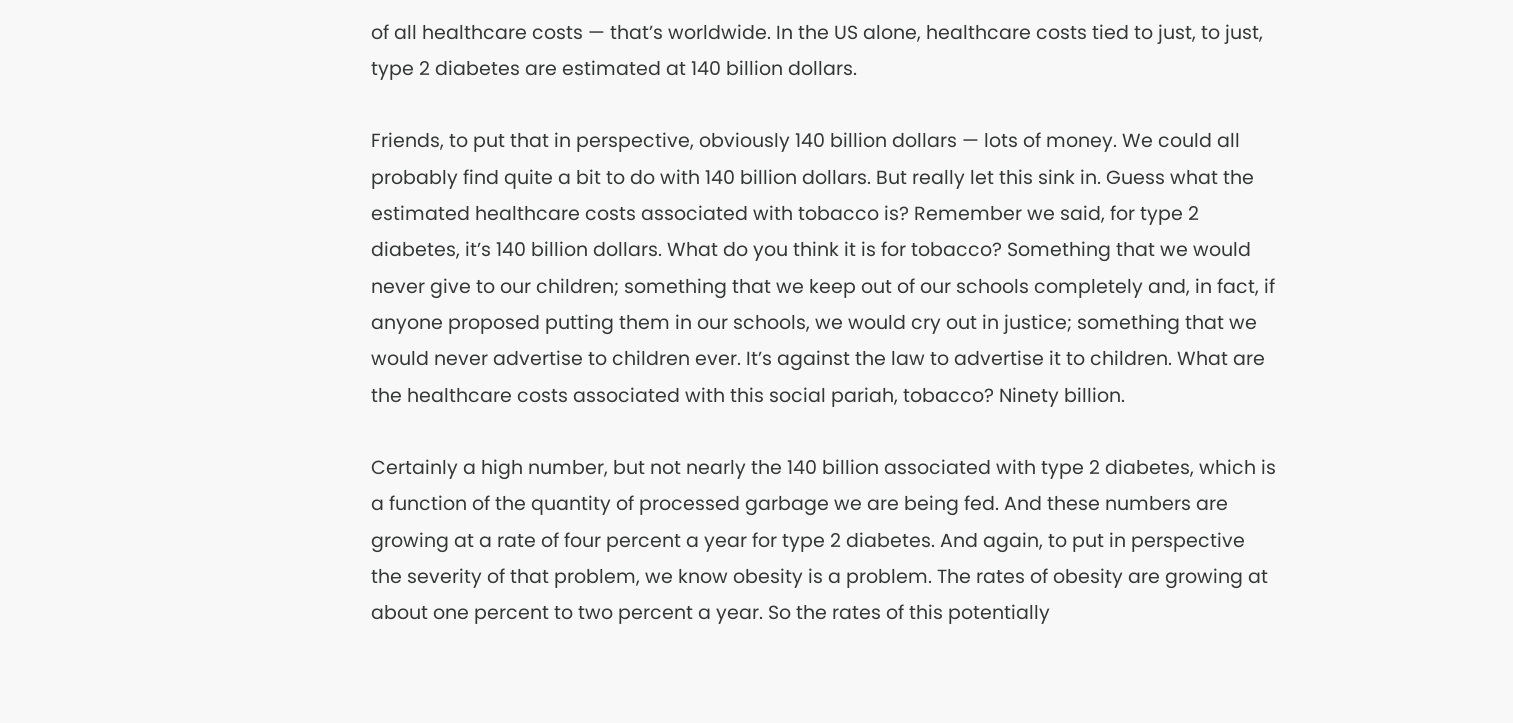of all healthcare costs — that’s worldwide. In the US alone, healthcare costs tied to just, to just, type 2 diabetes are estimated at 140 billion dollars.

Friends, to put that in perspective, obviously 140 billion dollars — lots of money. We could all probably find quite a bit to do with 140 billion dollars. But really let this sink in. Guess what the estimated healthcare costs associated with tobacco is? Remember we said, for type 2 diabetes, it’s 140 billion dollars. What do you think it is for tobacco? Something that we would never give to our children; something that we keep out of our schools completely and, in fact, if anyone proposed putting them in our schools, we would cry out in justice; something that we would never advertise to children ever. It’s against the law to advertise it to children. What are the healthcare costs associated with this social pariah, tobacco? Ninety billion.

Certainly a high number, but not nearly the 140 billion associated with type 2 diabetes, which is a function of the quantity of processed garbage we are being fed. And these numbers are growing at a rate of four percent a year for type 2 diabetes. And again, to put in perspective the severity of that problem, we know obesity is a problem. The rates of obesity are growing at about one percent to two percent a year. So the rates of this potentially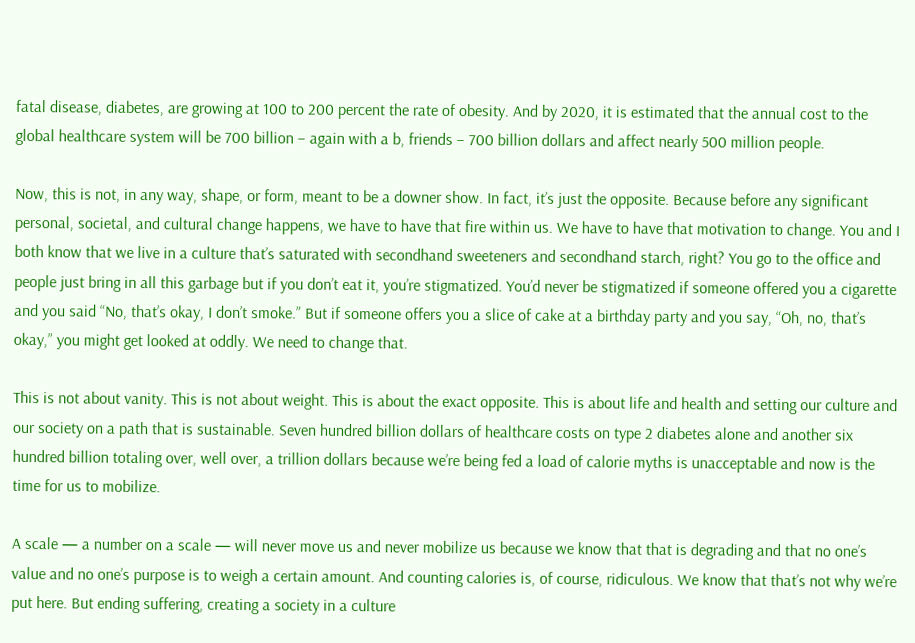fatal disease, diabetes, are growing at 100 to 200 percent the rate of obesity. And by 2020, it is estimated that the annual cost to the global healthcare system will be 700 billion – again with a b, friends – 700 billion dollars and affect nearly 500 million people.

Now, this is not, in any way, shape, or form, meant to be a downer show. In fact, it’s just the opposite. Because before any significant personal, societal, and cultural change happens, we have to have that fire within us. We have to have that motivation to change. You and I both know that we live in a culture that’s saturated with secondhand sweeteners and secondhand starch, right? You go to the office and people just bring in all this garbage but if you don’t eat it, you’re stigmatized. You’d never be stigmatized if someone offered you a cigarette and you said “No, that’s okay, I don’t smoke.” But if someone offers you a slice of cake at a birthday party and you say, “Oh, no, that’s okay,” you might get looked at oddly. We need to change that.

This is not about vanity. This is not about weight. This is about the exact opposite. This is about life and health and setting our culture and our society on a path that is sustainable. Seven hundred billion dollars of healthcare costs on type 2 diabetes alone and another six hundred billion totaling over, well over, a trillion dollars because we’re being fed a load of calorie myths is unacceptable and now is the time for us to mobilize.

A scale — a number on a scale — will never move us and never mobilize us because we know that that is degrading and that no one’s value and no one’s purpose is to weigh a certain amount. And counting calories is, of course, ridiculous. We know that that’s not why we’re put here. But ending suffering, creating a society in a culture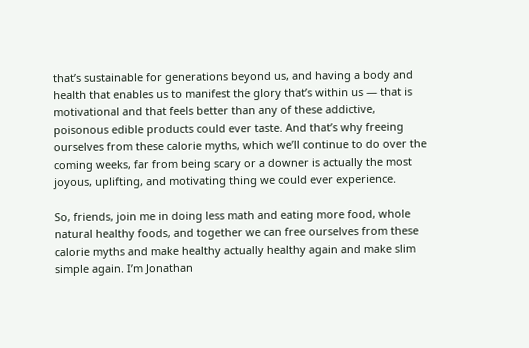that’s sustainable for generations beyond us, and having a body and health that enables us to manifest the glory that’s within us — that is motivational and that feels better than any of these addictive, poisonous edible products could ever taste. And that’s why freeing ourselves from these calorie myths, which we’ll continue to do over the coming weeks, far from being scary or a downer is actually the most joyous, uplifting, and motivating thing we could ever experience.

So, friends, join me in doing less math and eating more food, whole natural healthy foods, and together we can free ourselves from these calorie myths and make healthy actually healthy again and make slim simple again. I’m Jonathan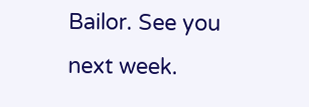Bailor. See you next week.